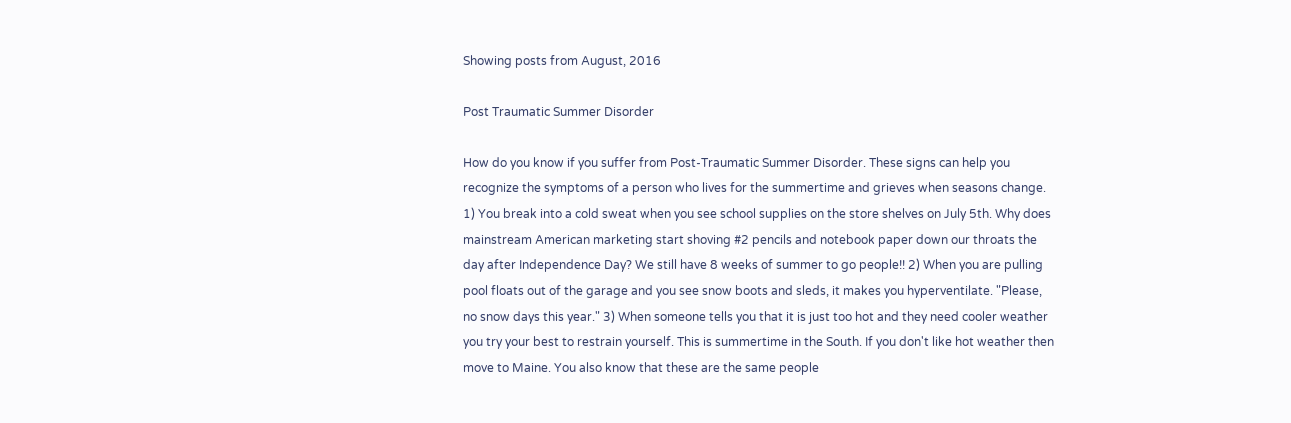Showing posts from August, 2016

Post Traumatic Summer Disorder

How do you know if you suffer from Post-Traumatic Summer Disorder. These signs can help you recognize the symptoms of a person who lives for the summertime and grieves when seasons change. 1) You break into a cold sweat when you see school supplies on the store shelves on July 5th. Why does mainstream American marketing start shoving #2 pencils and notebook paper down our throats the day after Independence Day? We still have 8 weeks of summer to go people!! 2) When you are pulling pool floats out of the garage and you see snow boots and sleds, it makes you hyperventilate. "Please, no snow days this year." 3) When someone tells you that it is just too hot and they need cooler weather you try your best to restrain yourself. This is summertime in the South. If you don't like hot weather then move to Maine. You also know that these are the same people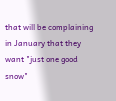that will be complaining in January that they want "just one good snow"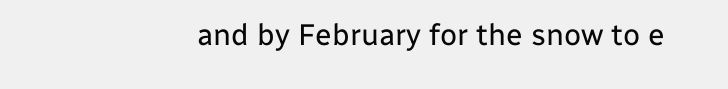and by February for the snow to e